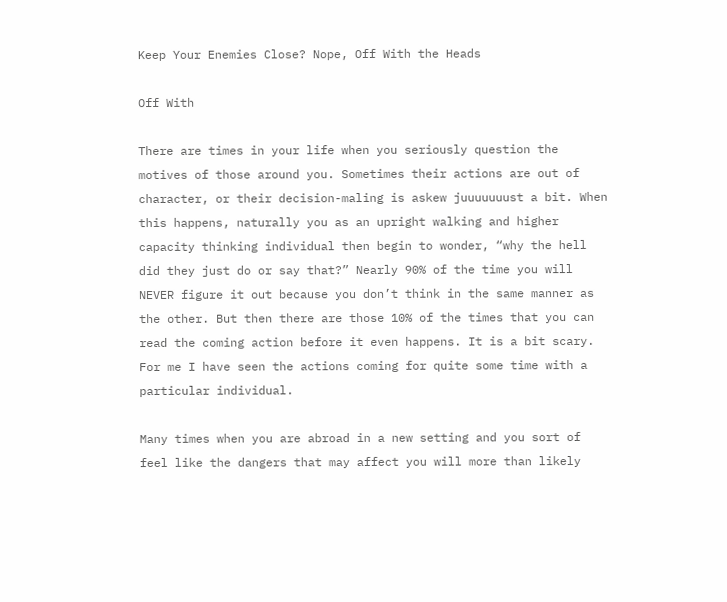Keep Your Enemies Close? Nope, Off With the Heads

Off With

There are times in your life when you seriously question the motives of those around you. Sometimes their actions are out of character, or their decision-maling is askew juuuuuuust a bit. When this happens, naturally you as an upright walking and higher capacity thinking individual then begin to wonder, “why the hell did they just do or say that?” Nearly 90% of the time you will NEVER figure it out because you don’t think in the same manner as the other. But then there are those 10% of the times that you can read the coming action before it even happens. It is a bit scary. For me I have seen the actions coming for quite some time with a particular individual.

Many times when you are abroad in a new setting and you sort of feel like the dangers that may affect you will more than likely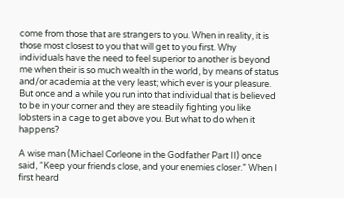come from those that are strangers to you. When in reality, it is those most closest to you that will get to you first. Why individuals have the need to feel superior to another is beyond me when their is so much wealth in the world, by means of status and/or academia at the very least; which ever is your pleasure. But once and a while you run into that individual that is believed to be in your corner and they are steadily fighting you like lobsters in a cage to get above you. But what to do when it happens?

A wise man (Michael Corleone in the Godfather Part II) once said, “Keep your friends close, and your enemies closer.” When I first heard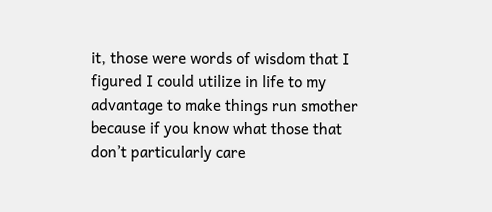it, those were words of wisdom that I figured I could utilize in life to my advantage to make things run smother because if you know what those that don’t particularly care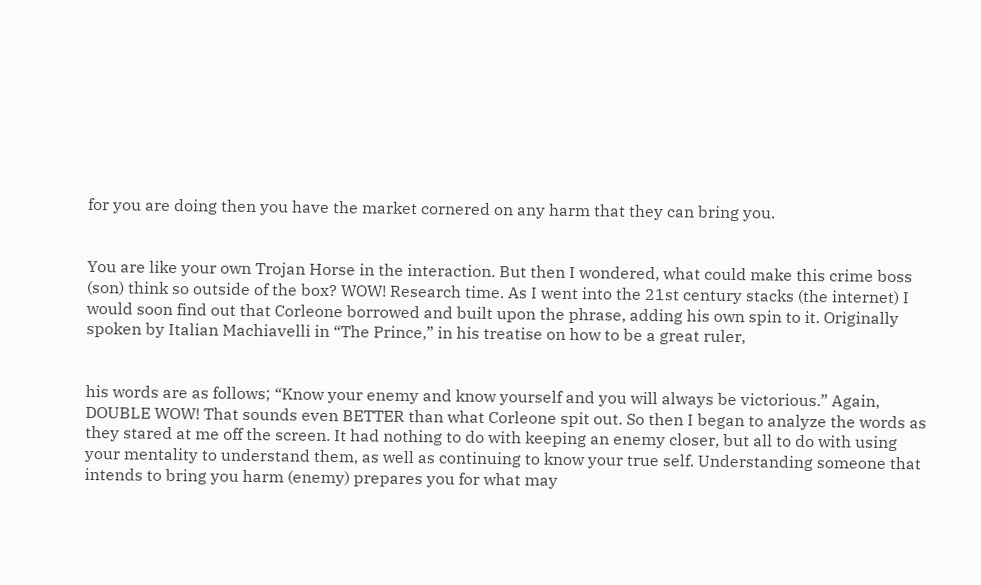for you are doing then you have the market cornered on any harm that they can bring you.


You are like your own Trojan Horse in the interaction. But then I wondered, what could make this crime boss (son) think so outside of the box? WOW! Research time. As I went into the 21st century stacks (the internet) I would soon find out that Corleone borrowed and built upon the phrase, adding his own spin to it. Originally spoken by Italian Machiavelli in “The Prince,” in his treatise on how to be a great ruler,


his words are as follows; “Know your enemy and know yourself and you will always be victorious.” Again, DOUBLE WOW! That sounds even BETTER than what Corleone spit out. So then I began to analyze the words as they stared at me off the screen. It had nothing to do with keeping an enemy closer, but all to do with using your mentality to understand them, as well as continuing to know your true self. Understanding someone that intends to bring you harm (enemy) prepares you for what may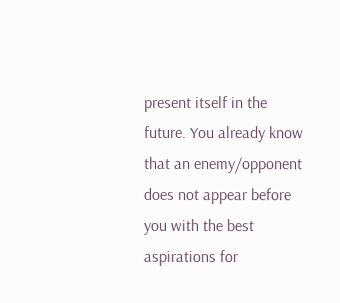present itself in the future. You already know that an enemy/opponent does not appear before you with the best aspirations for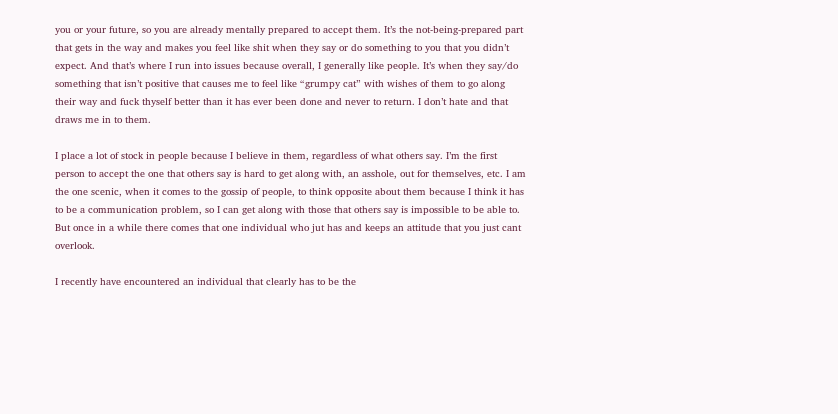you or your future, so you are already mentally prepared to accept them. It’s the not-being-prepared part that gets in the way and makes you feel like shit when they say or do something to you that you didn’t expect. And that’s where I run into issues because overall, I generally like people. It’s when they say/do something that isn’t positive that causes me to feel like “grumpy cat” with wishes of them to go along their way and fuck thyself better than it has ever been done and never to return. I don’t hate and that draws me in to them.

I place a lot of stock in people because I believe in them, regardless of what others say. I’m the first person to accept the one that others say is hard to get along with, an asshole, out for themselves, etc. I am the one scenic, when it comes to the gossip of people, to think opposite about them because I think it has to be a communication problem, so I can get along with those that others say is impossible to be able to. But once in a while there comes that one individual who jut has and keeps an attitude that you just cant overlook.

I recently have encountered an individual that clearly has to be the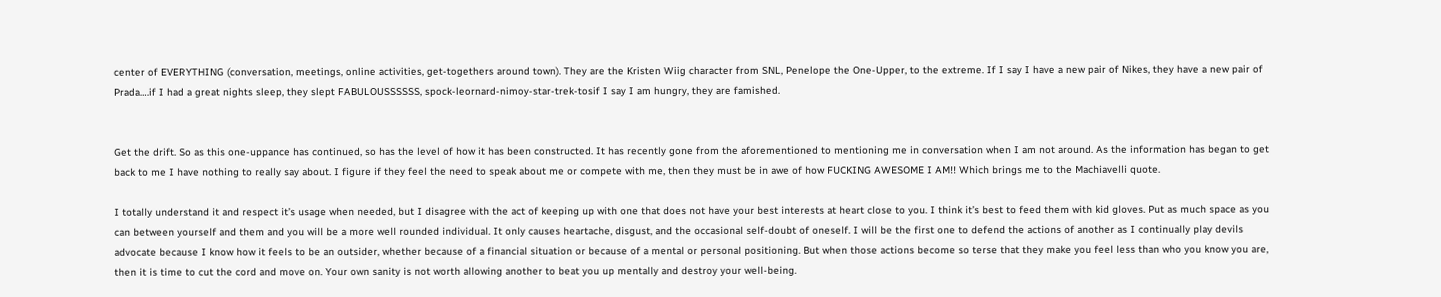center of EVERYTHING (conversation, meetings, online activities, get-togethers around town). They are the Kristen Wiig character from SNL, Penelope the One-Upper, to the extreme. If I say I have a new pair of Nikes, they have a new pair of Prada….if I had a great nights sleep, they slept FABULOUSSSSSS, spock-leornard-nimoy-star-trek-tosif I say I am hungry, they are famished.


Get the drift. So as this one-uppance has continued, so has the level of how it has been constructed. It has recently gone from the aforementioned to mentioning me in conversation when I am not around. As the information has began to get back to me I have nothing to really say about. I figure if they feel the need to speak about me or compete with me, then they must be in awe of how FUCKING AWESOME I AM!! Which brings me to the Machiavelli quote.

I totally understand it and respect it’s usage when needed, but I disagree with the act of keeping up with one that does not have your best interests at heart close to you. I think it’s best to feed them with kid gloves. Put as much space as you can between yourself and them and you will be a more well rounded individual. It only causes heartache, disgust, and the occasional self-doubt of oneself. I will be the first one to defend the actions of another as I continually play devils advocate because I know how it feels to be an outsider, whether because of a financial situation or because of a mental or personal positioning. But when those actions become so terse that they make you feel less than who you know you are, then it is time to cut the cord and move on. Your own sanity is not worth allowing another to beat you up mentally and destroy your well-being.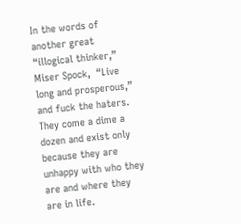In the words of another great “illogical thinker,” Miser Spock,  “Live long and prosperous,” and fuck the haters. They come a dime a dozen and exist only because they are unhappy with who they are and where they are in life.